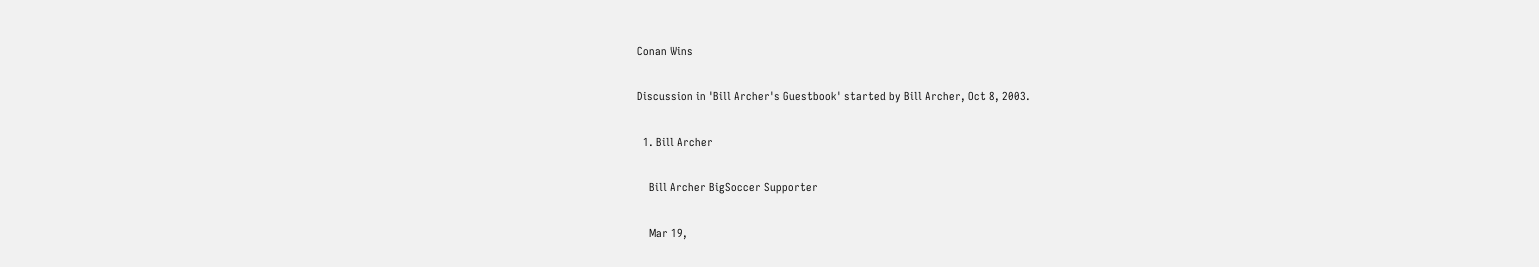Conan Wins

Discussion in 'Bill Archer's Guestbook' started by Bill Archer, Oct 8, 2003.

  1. Bill Archer

    Bill Archer BigSoccer Supporter

    Mar 19,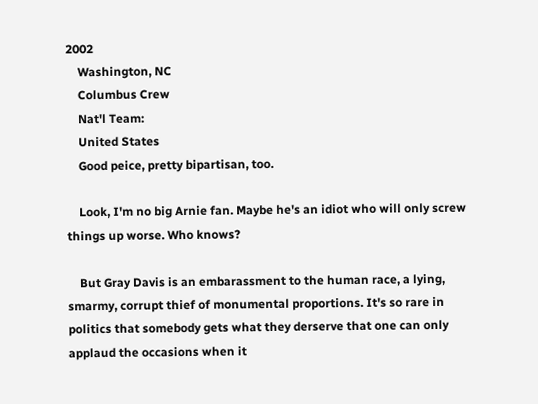2002
    Washington, NC
    Columbus Crew
    Nat'l Team:
    United States
    Good peice, pretty bipartisan, too.

    Look, I'm no big Arnie fan. Maybe he's an idiot who will only screw things up worse. Who knows?

    But Gray Davis is an embarassment to the human race, a lying, smarmy, corrupt thief of monumental proportions. It's so rare in politics that somebody gets what they derserve that one can only applaud the occasions when it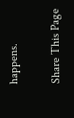happens.

Share This Page